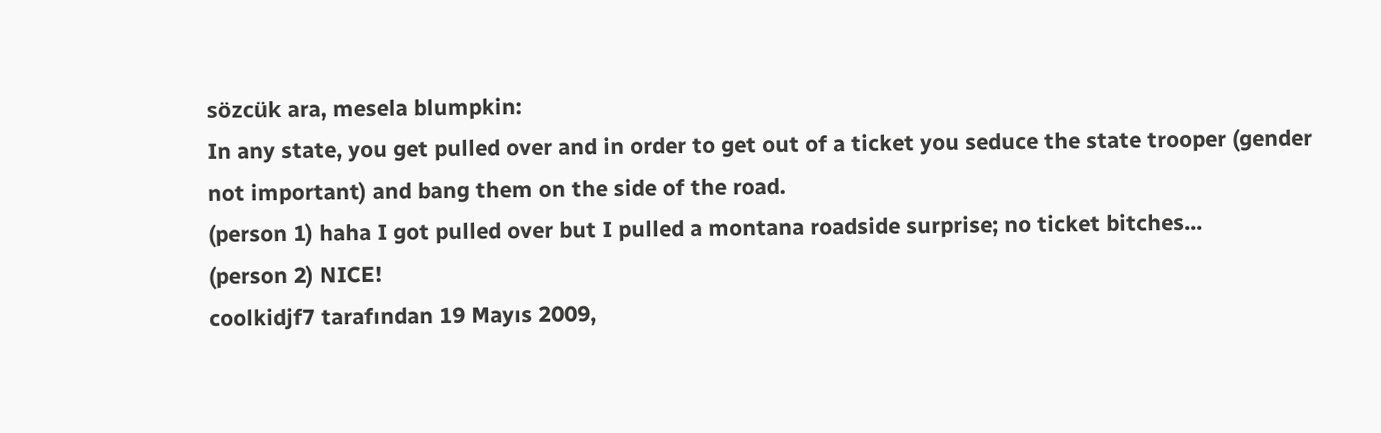sözcük ara, mesela blumpkin:
In any state, you get pulled over and in order to get out of a ticket you seduce the state trooper (gender not important) and bang them on the side of the road.
(person 1) haha I got pulled over but I pulled a montana roadside surprise; no ticket bitches...
(person 2) NICE!
coolkidjf7 tarafından 19 Mayıs 2009,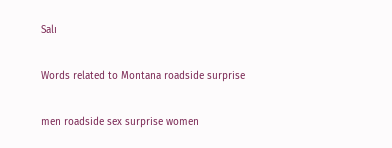Salı

Words related to Montana roadside surprise

men roadside sex surprise women